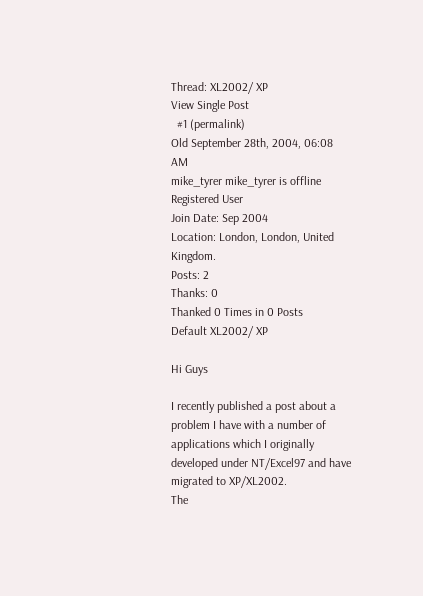Thread: XL2002/ XP
View Single Post
  #1 (permalink)
Old September 28th, 2004, 06:08 AM
mike_tyrer mike_tyrer is offline
Registered User
Join Date: Sep 2004
Location: London, London, United Kingdom.
Posts: 2
Thanks: 0
Thanked 0 Times in 0 Posts
Default XL2002/ XP

Hi Guys

I recently published a post about a problem I have with a number of applications which I originally developed under NT/Excel97 and have migrated to XP/XL2002.
The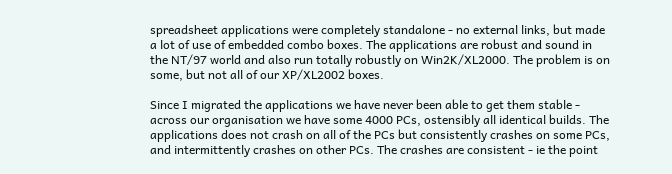spreadsheet applications were completely standalone - no external links, but made a lot of use of embedded combo boxes. The applications are robust and sound in the NT/97 world and also run totally robustly on Win2K/XL2000. The problem is on some, but not all of our XP/XL2002 boxes.

Since I migrated the applications we have never been able to get them stable - across our organisation we have some 4000 PCs, ostensibly all identical builds. The applications does not crash on all of the PCs but consistently crashes on some PCs, and intermittently crashes on other PCs. The crashes are consistent - ie the point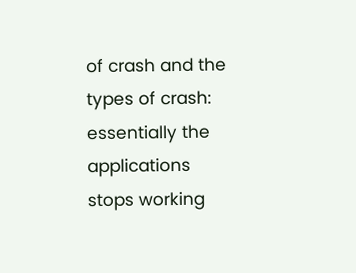of crash and the types of crash: essentially the applications stops working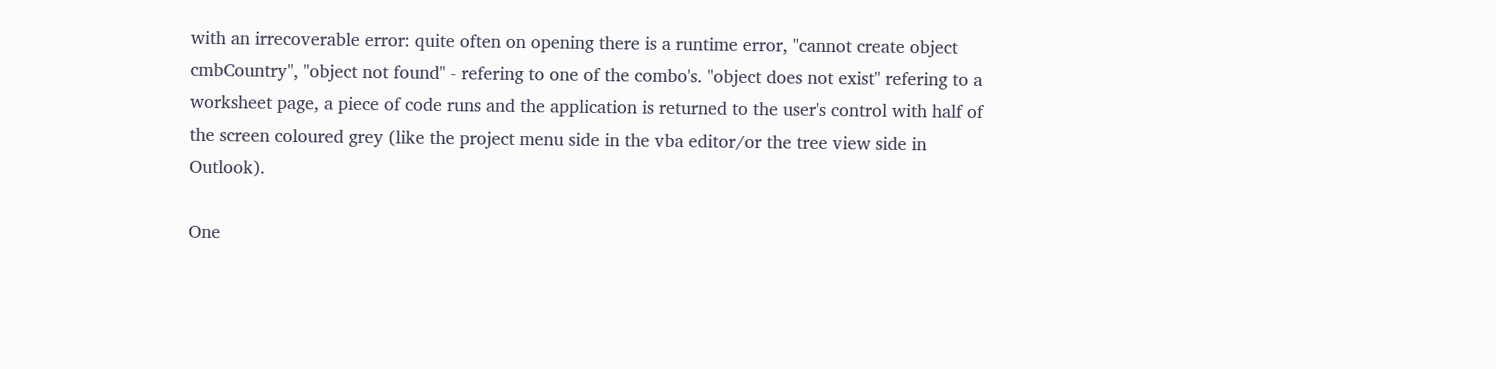with an irrecoverable error: quite often on opening there is a runtime error, "cannot create object cmbCountry", "object not found" - refering to one of the combo's. "object does not exist" refering to a worksheet page, a piece of code runs and the application is returned to the user's control with half of the screen coloured grey (like the project menu side in the vba editor/or the tree view side in Outlook).

One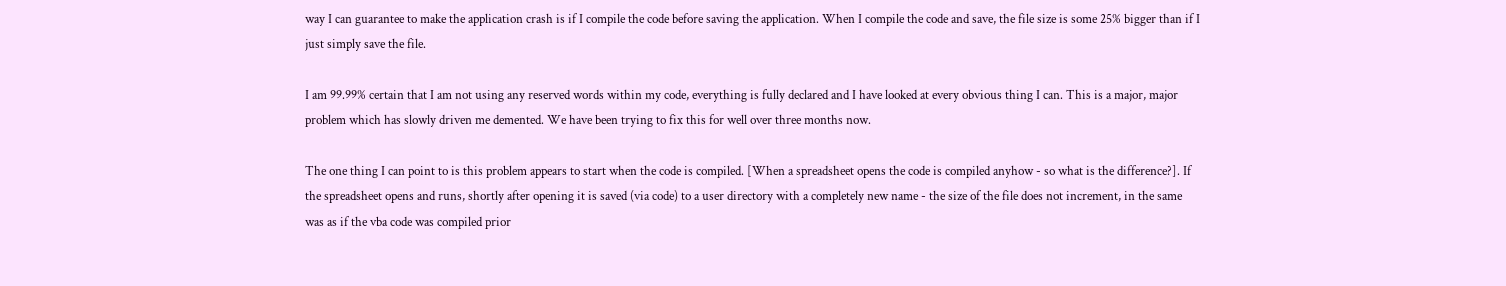way I can guarantee to make the application crash is if I compile the code before saving the application. When I compile the code and save, the file size is some 25% bigger than if I just simply save the file.

I am 99.99% certain that I am not using any reserved words within my code, everything is fully declared and I have looked at every obvious thing I can. This is a major, major problem which has slowly driven me demented. We have been trying to fix this for well over three months now.

The one thing I can point to is this problem appears to start when the code is compiled. [When a spreadsheet opens the code is compiled anyhow - so what is the difference?]. If the spreadsheet opens and runs, shortly after opening it is saved (via code) to a user directory with a completely new name - the size of the file does not increment, in the same was as if the vba code was compiled prior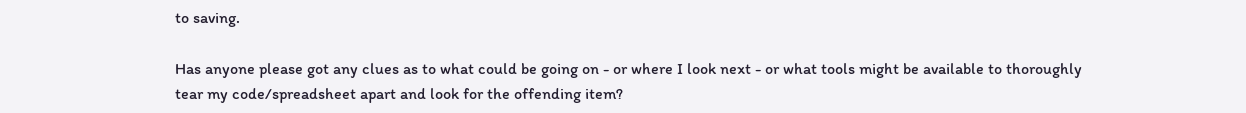to saving.

Has anyone please got any clues as to what could be going on - or where I look next - or what tools might be available to thoroughly tear my code/spreadsheet apart and look for the offending item?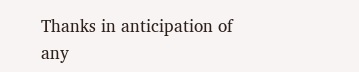Thanks in anticipation of any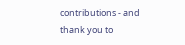contributions - and thank you to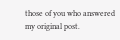those of you who answered my original post.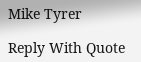Mike Tyrer

Reply With Quote